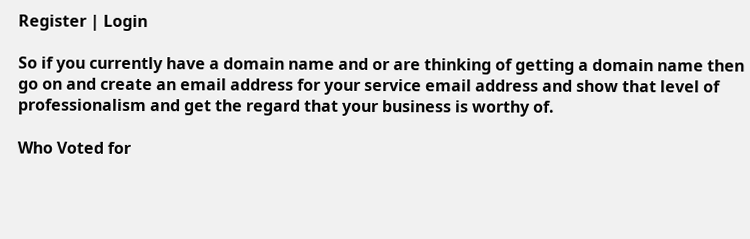Register | Login

So if you currently have a domain name and or are thinking of getting a domain name then go on and create an email address for your service email address and show that level of professionalism and get the regard that your business is worthy of.

Who Voted for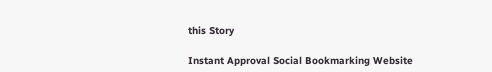this Story

Instant Approval Social Bookmarking Website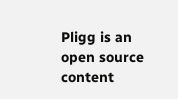Pligg is an open source content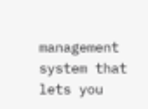management system that lets you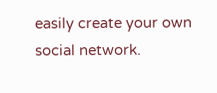easily create your own social network.